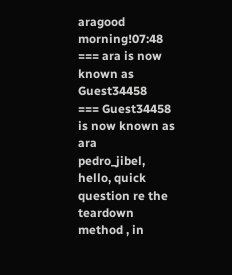aragood morning!07:48
=== ara is now known as Guest34458
=== Guest34458 is now known as ara
pedro_jibel, hello, quick question re the teardown method , in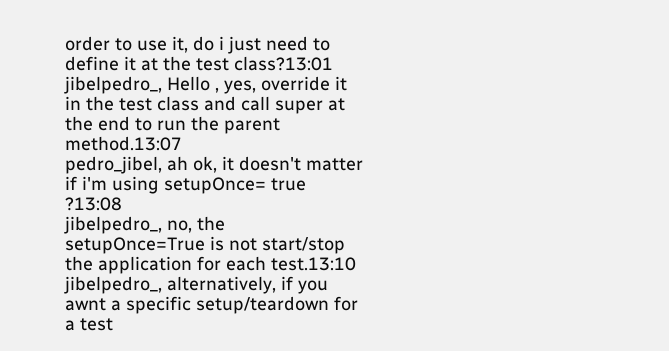order to use it, do i just need to define it at the test class?13:01
jibelpedro_, Hello , yes, override it in the test class and call super at the end to run the parent method.13:07
pedro_jibel, ah ok, it doesn't matter if i'm using setupOnce= true ?13:08
jibelpedro_, no, the setupOnce=True is not start/stop the application for each test.13:10
jibelpedro_, alternatively, if you awnt a specific setup/teardown for a test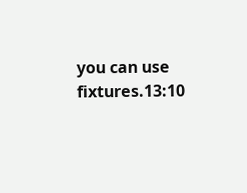you can use fixtures.13:10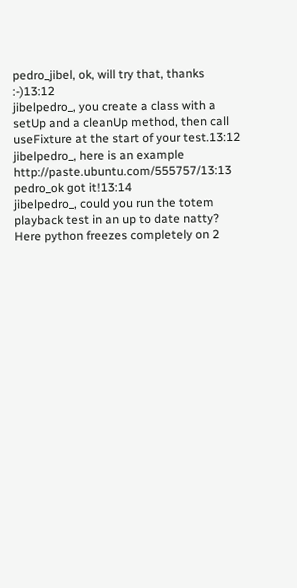pedro_jibel, ok, will try that, thanks :-)13:12
jibelpedro_, you create a class with a setUp and a cleanUp method, then call useFixture at the start of your test.13:12
jibelpedro_, here is an example http://paste.ubuntu.com/555757/13:13
pedro_ok got it!13:14
jibelpedro_, could you run the totem playback test in an up to date natty? Here python freezes completely on 2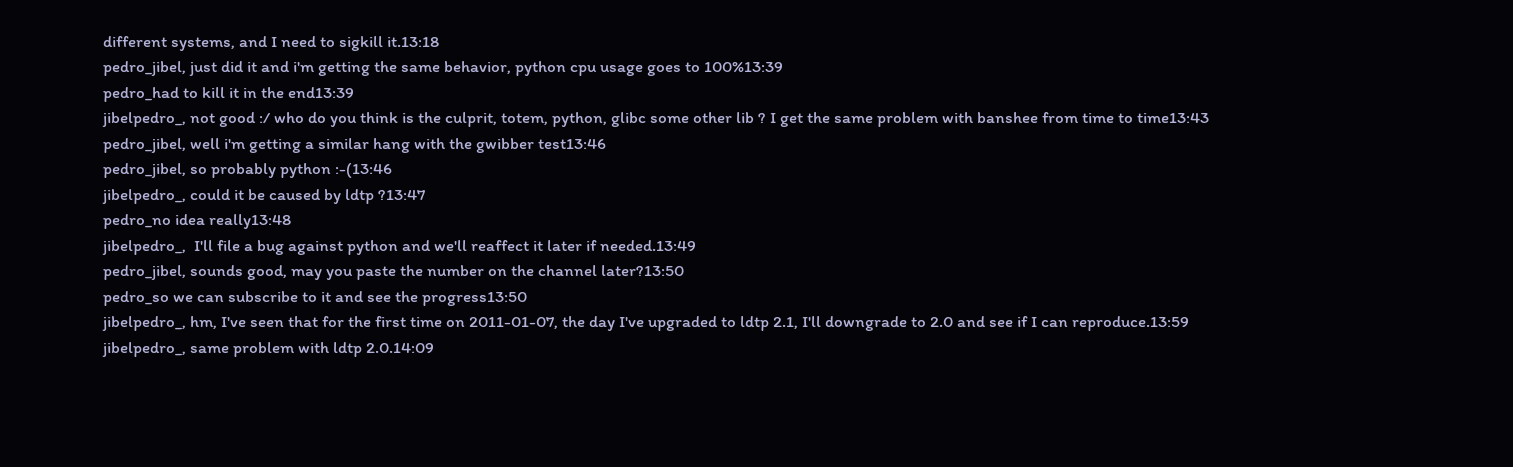different systems, and I need to sigkill it.13:18
pedro_jibel, just did it and i'm getting the same behavior, python cpu usage goes to 100%13:39
pedro_had to kill it in the end13:39
jibelpedro_, not good :/ who do you think is the culprit, totem, python, glibc some other lib ? I get the same problem with banshee from time to time13:43
pedro_jibel, well i'm getting a similar hang with the gwibber test13:46
pedro_jibel, so probably python :-(13:46
jibelpedro_, could it be caused by ldtp ?13:47
pedro_no idea really13:48
jibelpedro_,  I'll file a bug against python and we'll reaffect it later if needed.13:49
pedro_jibel, sounds good, may you paste the number on the channel later?13:50
pedro_so we can subscribe to it and see the progress13:50
jibelpedro_, hm, I've seen that for the first time on 2011-01-07, the day I've upgraded to ldtp 2.1, I'll downgrade to 2.0 and see if I can reproduce.13:59
jibelpedro_, same problem with ldtp 2.0.14:09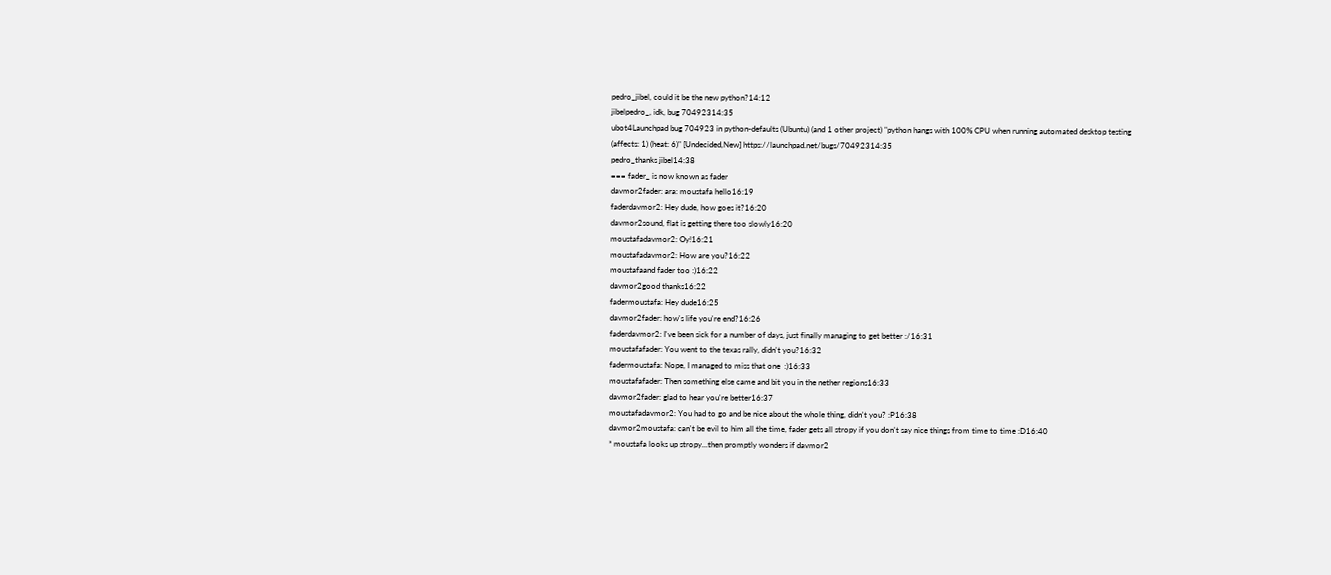pedro_jibel, could it be the new python?14:12
jibelpedro_, idk, bug 70492314:35
ubot4Launchpad bug 704923 in python-defaults (Ubuntu) (and 1 other project) "python hangs with 100% CPU when running automated desktop testing (affects: 1) (heat: 6)" [Undecided,New] https://launchpad.net/bugs/70492314:35
pedro_thanks jibel14:38
=== fader_ is now known as fader
davmor2fader: ara: moustafa hello16:19
faderdavmor2: Hey dude, how goes it?16:20
davmor2sound, flat is getting there too slowly16:20
moustafadavmor2: Oy!16:21
moustafadavmor2: How are you?16:22
moustafaand fader too :)16:22
davmor2good thanks16:22
fadermoustafa: Hey dude16:25
davmor2fader: how's life you're end?16:26
faderdavmor2: I've been sick for a number of days, just finally managing to get better :/16:31
moustafafader: You went to the texas rally, didn't you?16:32
fadermoustafa: Nope, I managed to miss that one  :)16:33
moustafafader: Then something else came and bit you in the nether regions16:33
davmor2fader: glad to hear you're better16:37
moustafadavmor2: You had to go and be nice about the whole thing, didn't you? :P16:38
davmor2moustafa: can't be evil to him all the time, fader gets all stropy if you don't say nice things from time to time :D16:40
* moustafa looks up stropy...then promptly wonders if davmor2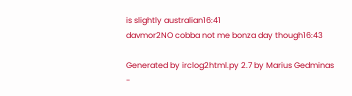is slightly australian16:41
davmor2NO cobba not me bonza day though16:43

Generated by irclog2html.py 2.7 by Marius Gedminas -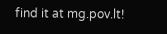find it at mg.pov.lt!